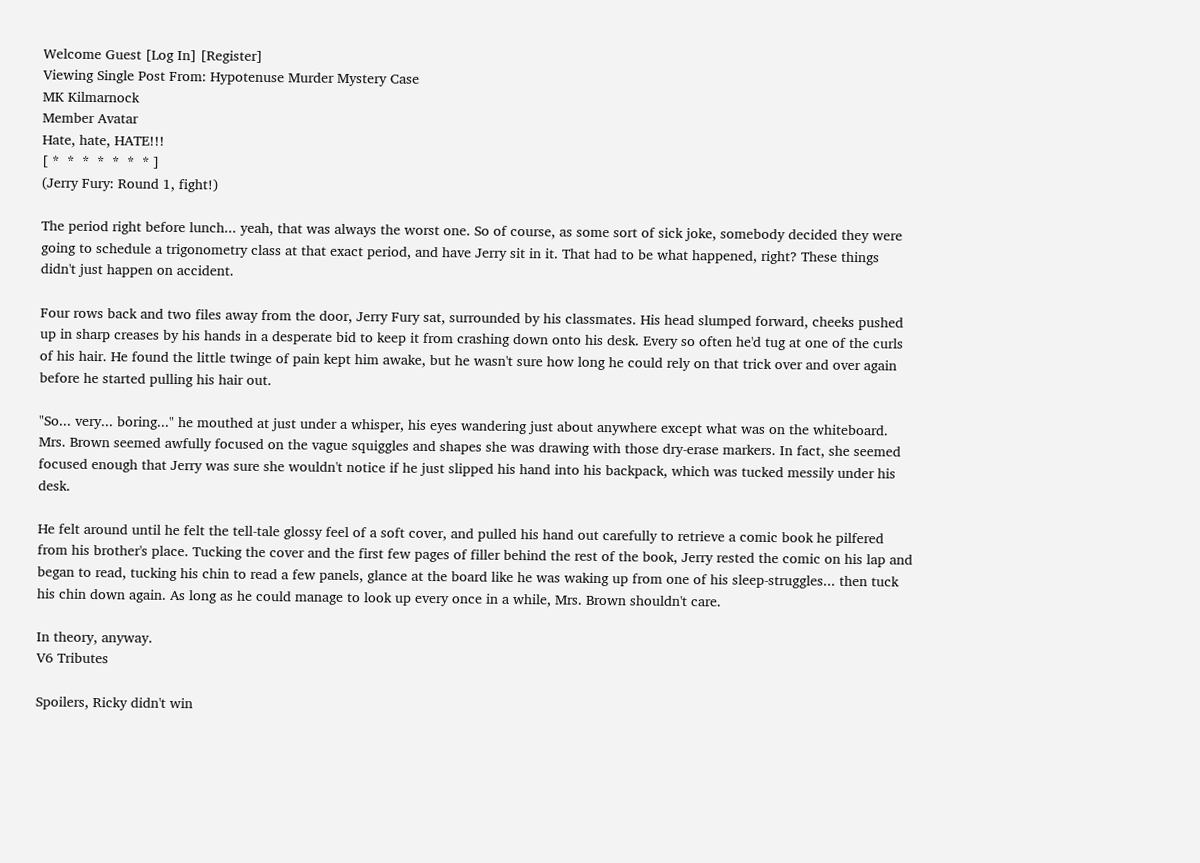Welcome Guest [Log In] [Register]
Viewing Single Post From: Hypotenuse Murder Mystery Case
MK Kilmarnock
Member Avatar
Hate, hate, HATE!!!
[ *  *  *  *  *  *  * ]
(Jerry Fury: Round 1, fight!)

The period right before lunch... yeah, that was always the worst one. So of course, as some sort of sick joke, somebody decided they were going to schedule a trigonometry class at that exact period, and have Jerry sit in it. That had to be what happened, right? These things didn't just happen on accident.

Four rows back and two files away from the door, Jerry Fury sat, surrounded by his classmates. His head slumped forward, cheeks pushed up in sharp creases by his hands in a desperate bid to keep it from crashing down onto his desk. Every so often he'd tug at one of the curls of his hair. He found the little twinge of pain kept him awake, but he wasn't sure how long he could rely on that trick over and over again before he started pulling his hair out.

"So... very... boring..." he mouthed at just under a whisper, his eyes wandering just about anywhere except what was on the whiteboard. Mrs. Brown seemed awfully focused on the vague squiggles and shapes she was drawing with those dry-erase markers. In fact, she seemed focused enough that Jerry was sure she wouldn't notice if he just slipped his hand into his backpack, which was tucked messily under his desk.

He felt around until he felt the tell-tale glossy feel of a soft cover, and pulled his hand out carefully to retrieve a comic book he pilfered from his brother's place. Tucking the cover and the first few pages of filler behind the rest of the book, Jerry rested the comic on his lap and began to read, tucking his chin to read a few panels, glance at the board like he was waking up from one of his sleep-struggles... then tuck his chin down again. As long as he could manage to look up every once in a while, Mrs. Brown shouldn't care.

In theory, anyway.
V6 Tributes

Spoilers, Ricky didn't win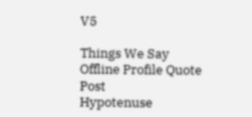V5

Things We Say
Offline Profile Quote Post
Hypotenuse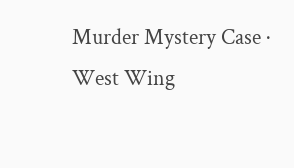Murder Mystery Case · West Wing